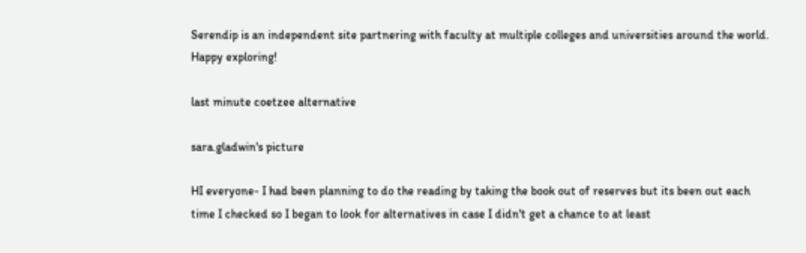Serendip is an independent site partnering with faculty at multiple colleges and universities around the world. Happy exploring!

last minute coetzee alternative

sara.gladwin's picture

HI everyone- I had been planning to do the reading by taking the book out of reserves but its been out each time I checked so I began to look for alternatives in case I didn't get a chance to at least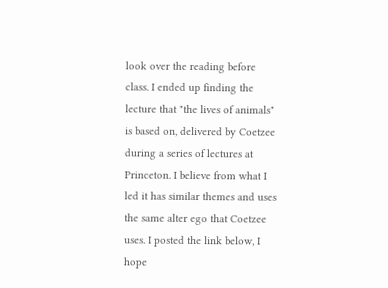look over the reading before class. I ended up finding the lecture that "the lives of animals" is based on, delivered by Coetzee during a series of lectures at Princeton. I believe from what I led it has similar themes and uses the same alter ego that Coetzee uses. I posted the link below, I hope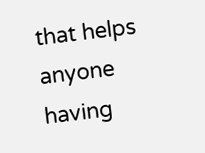that helps anyone having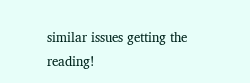similar issues getting the reading!